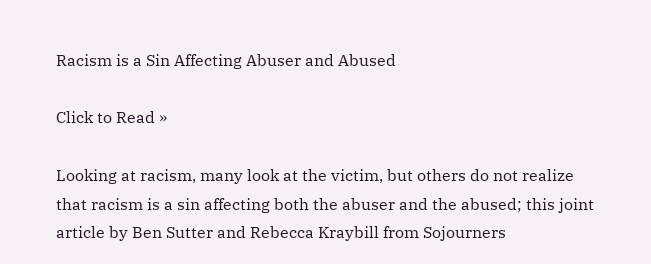Racism is a Sin Affecting Abuser and Abused

Click to Read »

Looking at racism, many look at the victim, but others do not realize that racism is a sin affecting both the abuser and the abused; this joint article by Ben Sutter and Rebecca Kraybill from Sojourners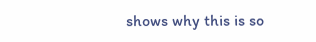shows why this is so